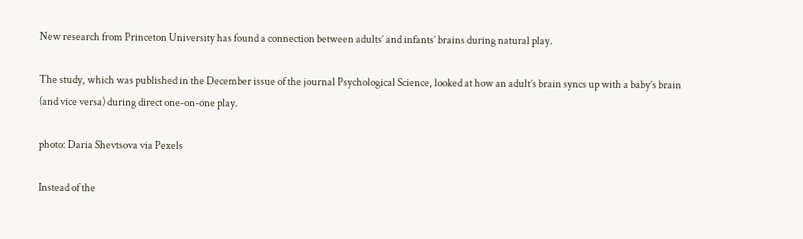New research from Princeton University has found a connection between adults’ and infants’ brains during natural play.

The study, which was published in the December issue of the journal Psychological Science, looked at how an adult’s brain syncs up with a baby’s brain (and vice versa) during direct one-on-one play.

photo: Daria Shevtsova via Pexels

Instead of the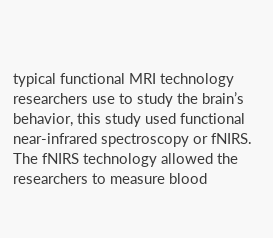typical functional MRI technology researchers use to study the brain’s behavior, this study used functional near-infrared spectroscopy or fNIRS. The fNIRS technology allowed the researchers to measure blood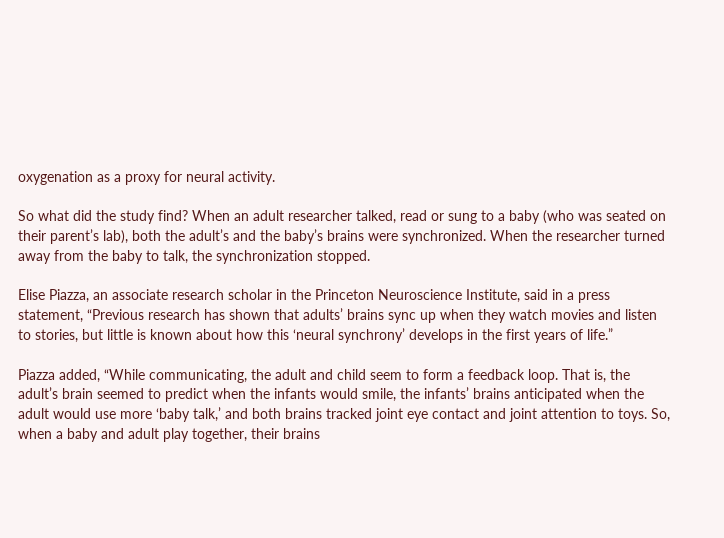oxygenation as a proxy for neural activity.

So what did the study find? When an adult researcher talked, read or sung to a baby (who was seated on their parent’s lab), both the adult’s and the baby’s brains were synchronized. When the researcher turned away from the baby to talk, the synchronization stopped.

Elise Piazza, an associate research scholar in the Princeton Neuroscience Institute, said in a press statement, “Previous research has shown that adults’ brains sync up when they watch movies and listen to stories, but little is known about how this ‘neural synchrony’ develops in the first years of life.”

Piazza added, “While communicating, the adult and child seem to form a feedback loop. That is, the adult’s brain seemed to predict when the infants would smile, the infants’ brains anticipated when the adult would use more ‘baby talk,’ and both brains tracked joint eye contact and joint attention to toys. So, when a baby and adult play together, their brains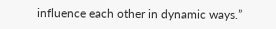influence each other in dynamic ways.”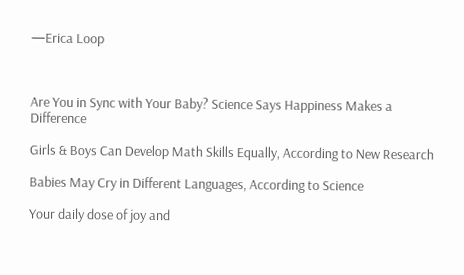—Erica Loop



Are You in Sync with Your Baby? Science Says Happiness Makes a Difference

Girls & Boys Can Develop Math Skills Equally, According to New Research

Babies May Cry in Different Languages, According to Science

Your daily dose of joy and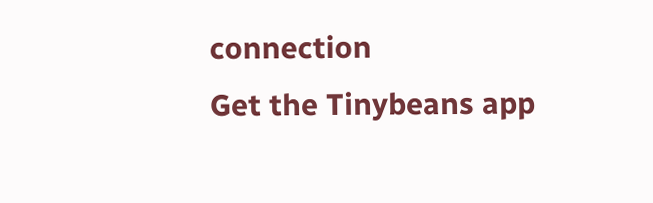connection
Get the Tinybeans app